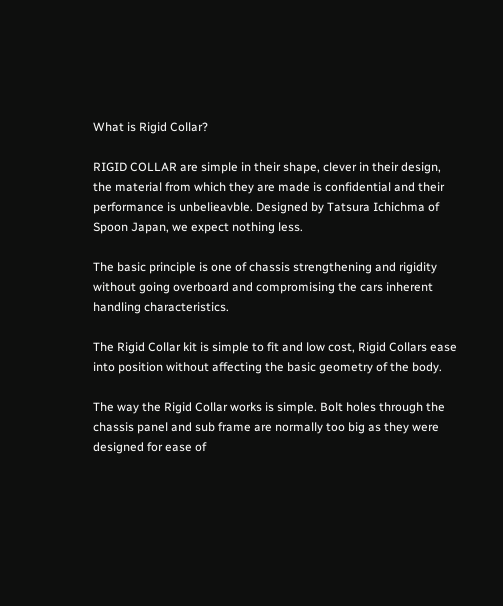What is Rigid Collar?

RIGID COLLAR are simple in their shape, clever in their design, the material from which they are made is confidential and their performance is unbelieavble. Designed by Tatsura Ichichma of Spoon Japan, we expect nothing less.

The basic principle is one of chassis strengthening and rigidity without going overboard and compromising the cars inherent handling characteristics.

The Rigid Collar kit is simple to fit and low cost, Rigid Collars ease into position without affecting the basic geometry of the body.

The way the Rigid Collar works is simple. Bolt holes through the chassis panel and sub frame are normally too big as they were designed for ease of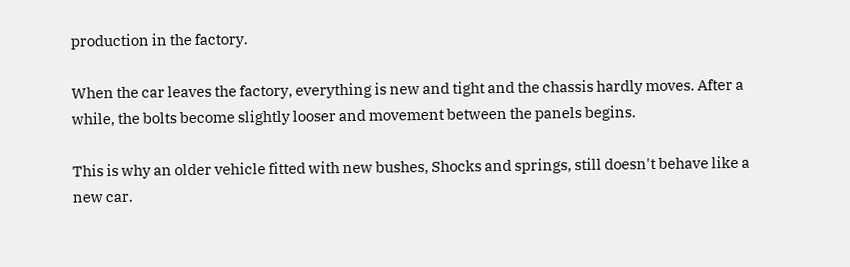production in the factory.

When the car leaves the factory, everything is new and tight and the chassis hardly moves. After a while, the bolts become slightly looser and movement between the panels begins.

This is why an older vehicle fitted with new bushes, Shocks and springs, still doesn't behave like a new car.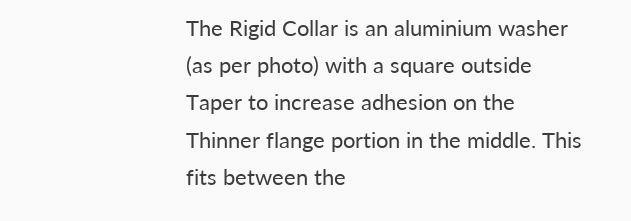The Rigid Collar is an aluminium washer (as per photo) with a square outside Taper to increase adhesion on the Thinner flange portion in the middle. This fits between the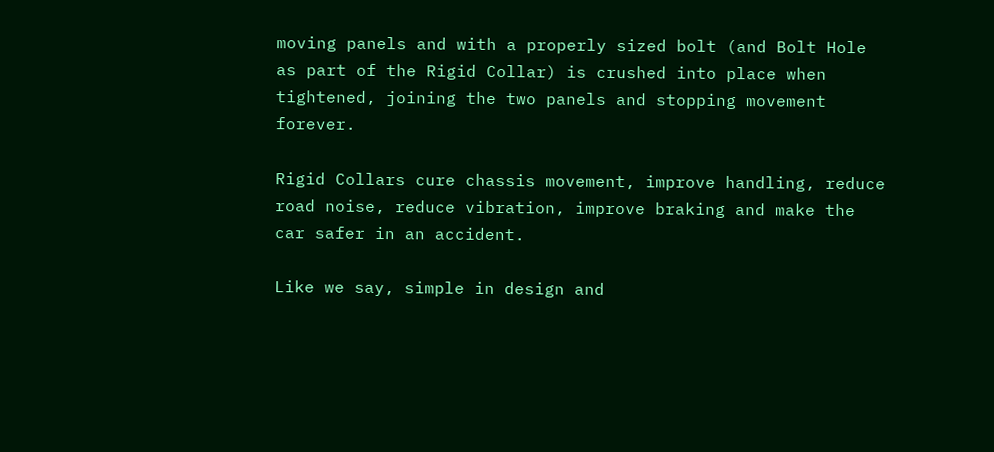moving panels and with a properly sized bolt (and Bolt Hole as part of the Rigid Collar) is crushed into place when tightened, joining the two panels and stopping movement forever.

Rigid Collars cure chassis movement, improve handling, reduce road noise, reduce vibration, improve braking and make the car safer in an accident.

Like we say, simple in design and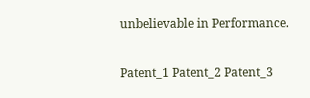unbelievable in Performance.

Patent_1 Patent_2 Patent_3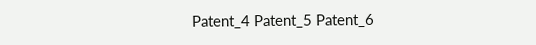Patent_4 Patent_5 Patent_6